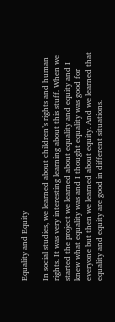Equality and Equity

In social studies, we learned about children’s rights and human rights. It was very interesting learning about this stuff. When we started the project we learned about equality and equity and I knew what equality was and I thought equality was good for everyone but then we learned about equity. And we learned that equality and equity are good in different situations.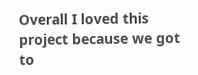Overall I loved this project because we got to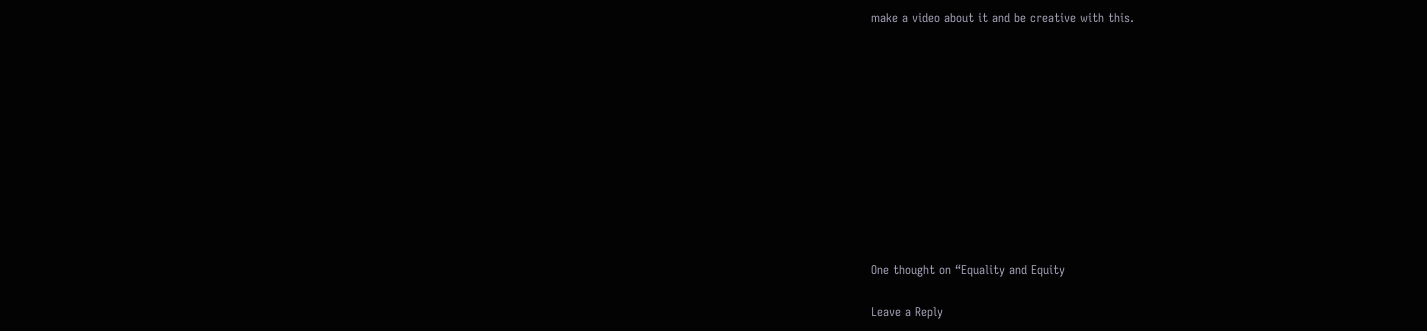make a video about it and be creative with this.











One thought on “Equality and Equity

Leave a Reply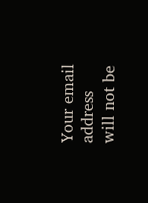Your email address will not be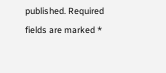published. Required fields are marked *